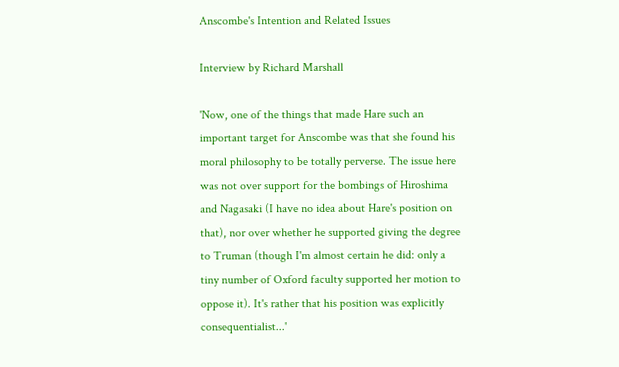Anscombe's Intention and Related Issues

Interview by Richard Marshall

'Now, one of the things that made Hare such an important target for Anscombe was that she found his moral philosophy to be totally perverse. The issue here was not over support for the bombings of Hiroshima and Nagasaki (I have no idea about Hare's position on that), nor over whether he supported giving the degree to Truman (though I'm almost certain he did: only a tiny number of Oxford faculty supported her motion to oppose it). It's rather that his position was explicitly consequentialist...'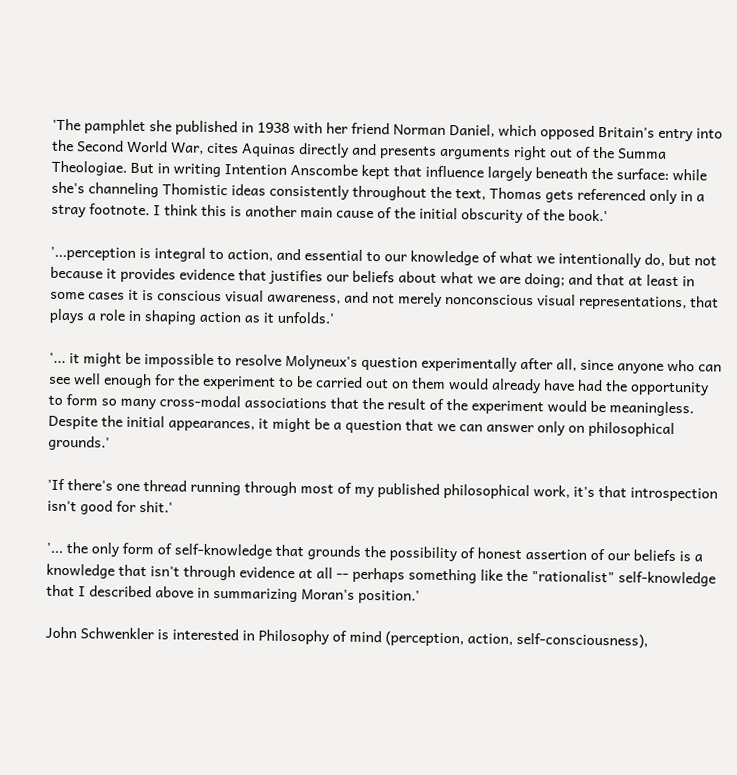'The pamphlet she published in 1938 with her friend Norman Daniel, which opposed Britain's entry into the Second World War, cites Aquinas directly and presents arguments right out of the Summa Theologiae. But in writing Intention Anscombe kept that influence largely beneath the surface: while she's channeling Thomistic ideas consistently throughout the text, Thomas gets referenced only in a stray footnote. I think this is another main cause of the initial obscurity of the book.'

'...perception is integral to action, and essential to our knowledge of what we intentionally do, but not because it provides evidence that justifies our beliefs about what we are doing; and that at least in some cases it is conscious visual awareness, and not merely nonconscious visual representations, that plays a role in shaping action as it unfolds.'

'... it might be impossible to resolve Molyneux's question experimentally after all, since anyone who can see well enough for the experiment to be carried out on them would already have had the opportunity to form so many cross-modal associations that the result of the experiment would be meaningless. Despite the initial appearances, it might be a question that we can answer only on philosophical grounds.'

'If there's one thread running through most of my published philosophical work, it's that introspection isn't good for shit.'

'... the only form of self-knowledge that grounds the possibility of honest assertion of our beliefs is a knowledge that isn't through evidence at all -- perhaps something like the "rationalist" self-knowledge that I described above in summarizing Moran's position.'

John Schwenkler is interested in Philosophy of mind (perception, action, self-consciousness),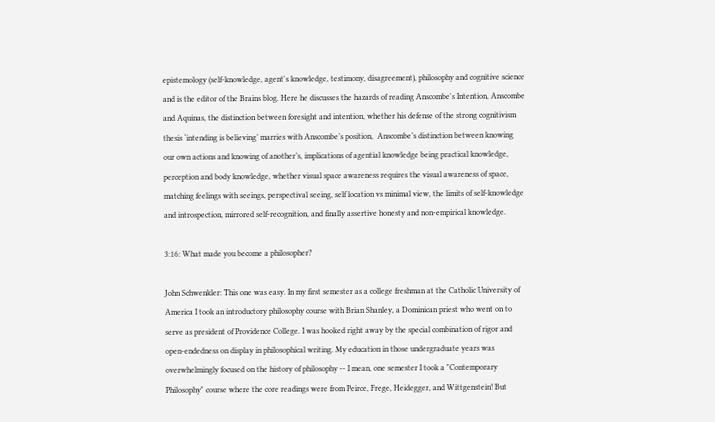epistemology (self-knowledge, agent's knowledge, testimony, disagreement), philosophy and cognitive science and is the editor of the Brains blog. Here he discusses the hazards of reading Anscombe's Intention, Anscombe and Aquinas, the distinction between foresight and intention, whether his defense of the strong cognitivism thesis ‘intending is believing’ marries with Anscombe’s position,  Anscombe’s distinction between knowing our own actions and knowing of another’s, implications of agential knowledge being practical knowledge, perception and body knowledge, whether visual space awareness requires the visual awareness of space, matching feelings with seeings, perspectival seeing, self location vs minimal view, the limits of self-knowledge and introspection, mirrored self-recognition, and finally assertive honesty and non-empirical knowledge.

3:16: What made you become a philosopher?

John Schwenkler: This one was easy. In my first semester as a college freshman at the Catholic University of America I took an introductory philosophy course with Brian Shanley, a Dominican priest who went on to serve as president of Providence College. I was hooked right away by the special combination of rigor and open-endedness on display in philosophical writing. My education in those undergraduate years was overwhelmingly focused on the history of philosophy -- I mean, one semester I took a "Contemporary Philosophy" course where the core readings were from Peirce, Frege, Heidegger, and Wittgenstein! But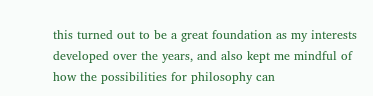this turned out to be a great foundation as my interests developed over the years, and also kept me mindful of how the possibilities for philosophy can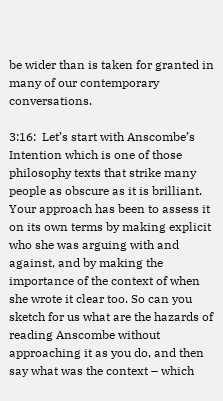be wider than is taken for granted in many of our contemporary conversations.

3:16:  Let’s start with Anscombe’s Intention which is one of those philosophy texts that strike many people as obscure as it is brilliant. Your approach has been to assess it on its own terms by making explicit who she was arguing with and against, and by making the importance of the context of when she wrote it clear too. So can you sketch for us what are the hazards of reading Anscombe without approaching it as you do, and then say what was the context – which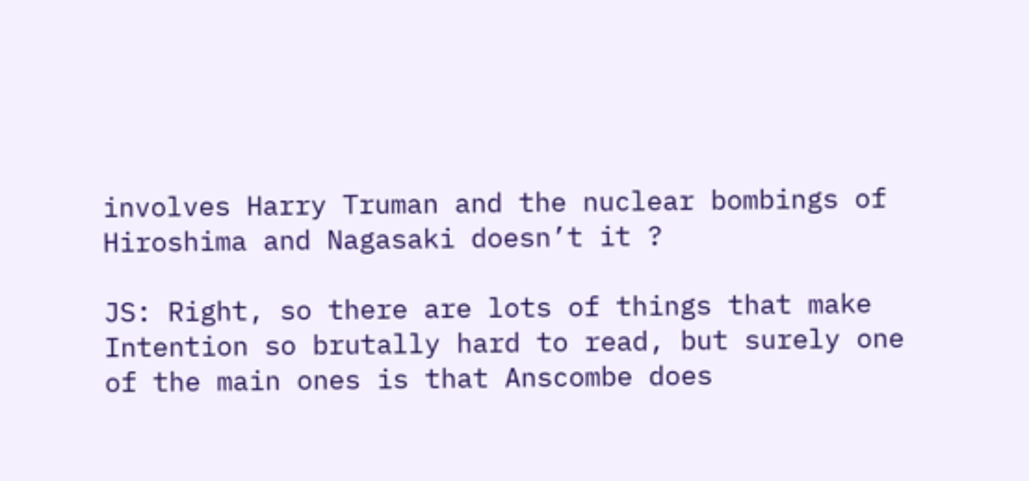involves Harry Truman and the nuclear bombings of Hiroshima and Nagasaki doesn’t it ?

JS: Right, so there are lots of things that make Intention so brutally hard to read, but surely one of the main ones is that Anscombe does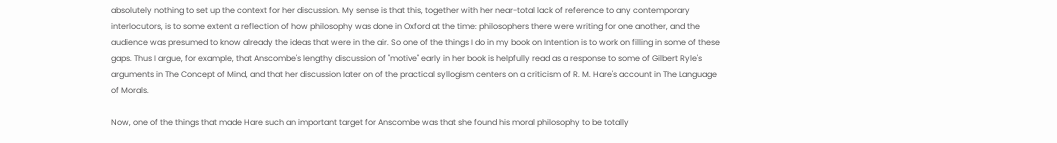absolutely nothing to set up the context for her discussion. My sense is that this, together with her near-total lack of reference to any contemporary interlocutors, is to some extent a reflection of how philosophy was done in Oxford at the time: philosophers there were writing for one another, and the audience was presumed to know already the ideas that were in the air. So one of the things I do in my book on Intention is to work on filling in some of these gaps. Thus I argue, for example, that Anscombe's lengthy discussion of "motive" early in her book is helpfully read as a response to some of Gilbert Ryle's arguments in The Concept of Mind, and that her discussion later on of the practical syllogism centers on a criticism of R. M. Hare's account in The Language of Morals.

Now, one of the things that made Hare such an important target for Anscombe was that she found his moral philosophy to be totally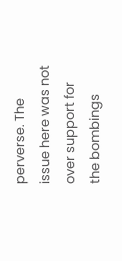perverse. The issue here was not over support for the bombings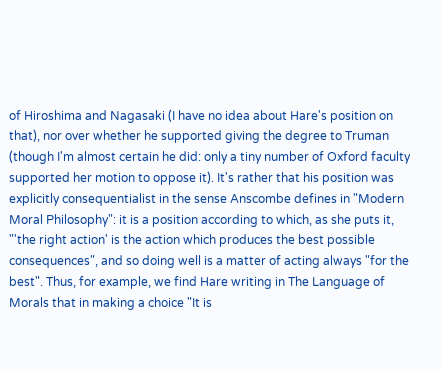of Hiroshima and Nagasaki (I have no idea about Hare's position on that), nor over whether he supported giving the degree to Truman (though I'm almost certain he did: only a tiny number of Oxford faculty supported her motion to oppose it). It's rather that his position was explicitly consequentialist in the sense Anscombe defines in "Modern Moral Philosophy": it is a position according to which, as she puts it, "'the right action' is the action which produces the best possible consequences", and so doing well is a matter of acting always "for the best". Thus, for example, we find Hare writing in The Language of Morals that in making a choice "It is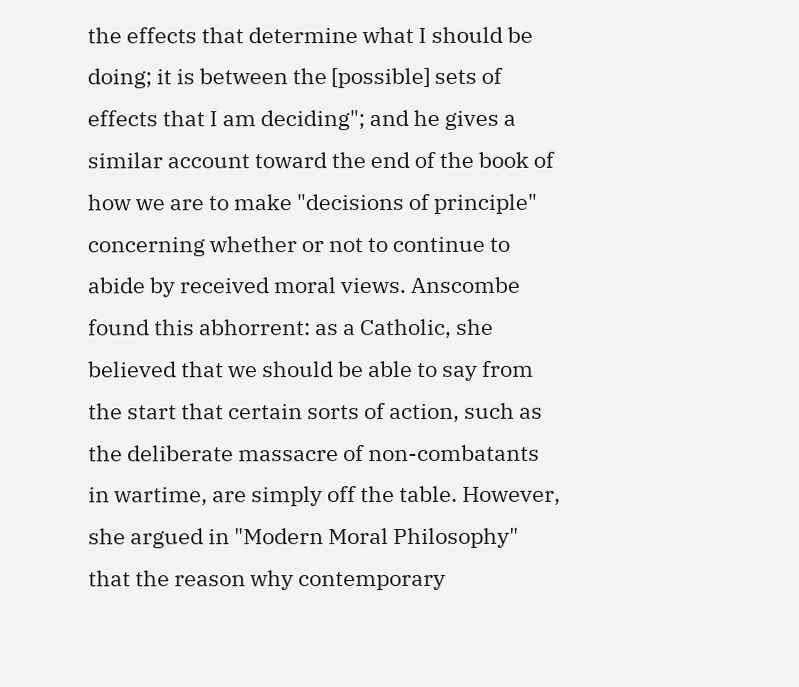the effects that determine what I should be doing; it is between the [possible] sets of effects that I am deciding"; and he gives a similar account toward the end of the book of how we are to make "decisions of principle" concerning whether or not to continue to abide by received moral views. Anscombe found this abhorrent: as a Catholic, she believed that we should be able to say from the start that certain sorts of action, such as the deliberate massacre of non-combatants in wartime, are simply off the table. However, she argued in "Modern Moral Philosophy" that the reason why contemporary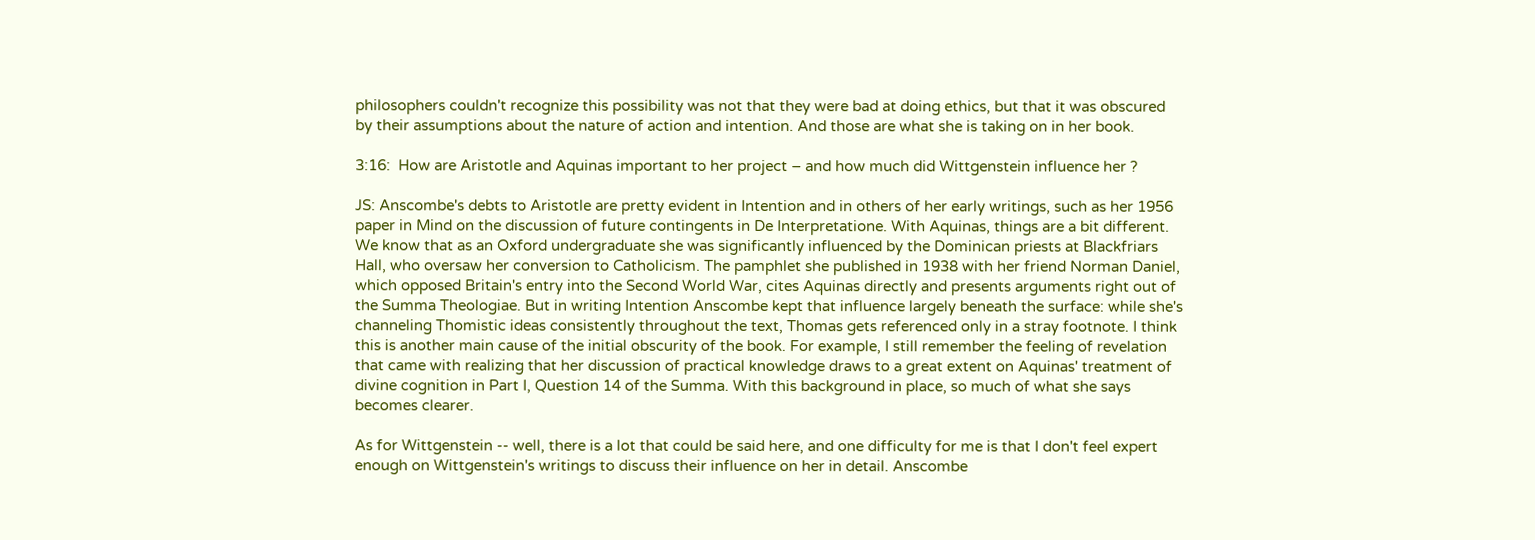philosophers couldn't recognize this possibility was not that they were bad at doing ethics, but that it was obscured by their assumptions about the nature of action and intention. And those are what she is taking on in her book.

3:16:  How are Aristotle and Aquinas important to her project – and how much did Wittgenstein influence her ?

JS: Anscombe's debts to Aristotle are pretty evident in Intention and in others of her early writings, such as her 1956 paper in Mind on the discussion of future contingents in De Interpretatione. With Aquinas, things are a bit different. We know that as an Oxford undergraduate she was significantly influenced by the Dominican priests at Blackfriars Hall, who oversaw her conversion to Catholicism. The pamphlet she published in 1938 with her friend Norman Daniel, which opposed Britain's entry into the Second World War, cites Aquinas directly and presents arguments right out of the Summa Theologiae. But in writing Intention Anscombe kept that influence largely beneath the surface: while she's channeling Thomistic ideas consistently throughout the text, Thomas gets referenced only in a stray footnote. I think this is another main cause of the initial obscurity of the book. For example, I still remember the feeling of revelation that came with realizing that her discussion of practical knowledge draws to a great extent on Aquinas' treatment of divine cognition in Part I, Question 14 of the Summa. With this background in place, so much of what she says becomes clearer.

As for Wittgenstein -- well, there is a lot that could be said here, and one difficulty for me is that I don't feel expert enough on Wittgenstein's writings to discuss their influence on her in detail. Anscombe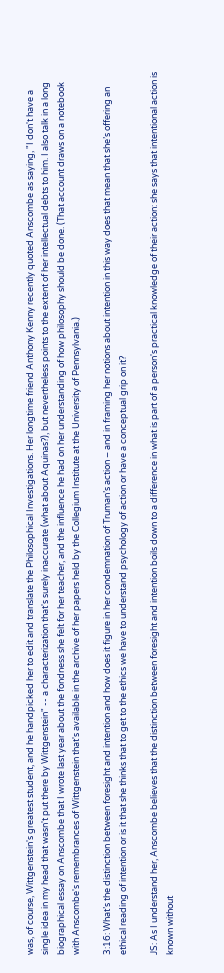was, of course, Wittgenstein's greatest student, and he handpicked her to edit and translate the Philosophical Investigations. Her longtime friend Anthony Kenny recently quoted Anscombe as saying, "I don't have a single idea in my head that wasn't put there by Wittgenstein" -- a characterization that's surely inaccurate (what about Aquinas?), but nevertheless points to the extent of her intellectual debts to him. I also talk in a long biographical essay on Anscombe that I wrote last year about the fondness she felt for her teacher, and the influence he had on her understanding of how philosophy should be done. (That account draws on a notebook with Anscombe's remembrances of Wittgenstein that's available in the archive of her papers held by the Collegium Institute at the University of Pennsylvania.)

3:16: What’s the distinction between foresight and intention and how does it figure in her condemnation of Truman’s action – and in framing her notions about intention in this way does that mean that she’s offering an ethical reading of intention or is it that she thinks that to get to the ethics we have to understand psychology of action or have a conceptual grip on it?

JS: As I understand her, Anscombe believes that the distinction between foresight and intention boils down to a difference in what is part of a person's practical knowledge of their action: she says that intentional action is known without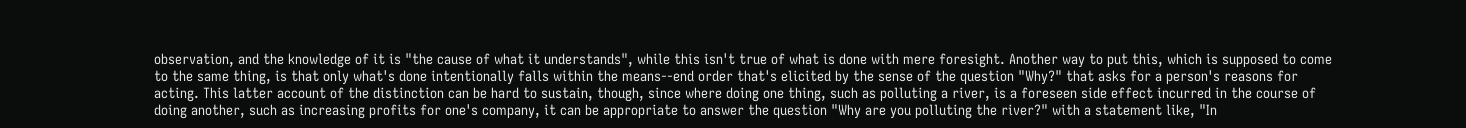observation, and the knowledge of it is "the cause of what it understands", while this isn't true of what is done with mere foresight. Another way to put this, which is supposed to come to the same thing, is that only what's done intentionally falls within the means--end order that's elicited by the sense of the question "Why?" that asks for a person's reasons for acting. This latter account of the distinction can be hard to sustain, though, since where doing one thing, such as polluting a river, is a foreseen side effect incurred in the course of doing another, such as increasing profits for one's company, it can be appropriate to answer the question "Why are you polluting the river?" with a statement like, "In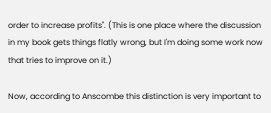order to increase profits". (This is one place where the discussion in my book gets things flatly wrong, but I'm doing some work now that tries to improve on it.)

Now, according to Anscombe this distinction is very important to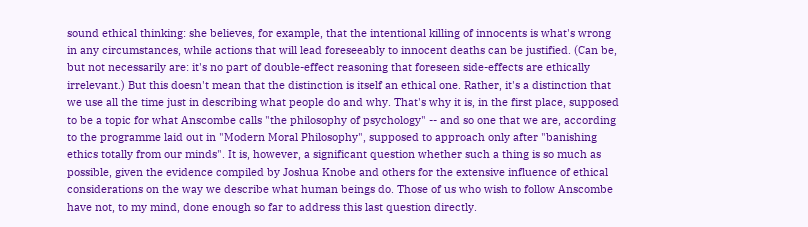sound ethical thinking: she believes, for example, that the intentional killing of innocents is what's wrong in any circumstances, while actions that will lead foreseeably to innocent deaths can be justified. (Can be, but not necessarily are: it's no part of double-effect reasoning that foreseen side-effects are ethically irrelevant.) But this doesn't mean that the distinction is itself an ethical one. Rather, it's a distinction that we use all the time just in describing what people do and why. That's why it is, in the first place, supposed to be a topic for what Anscombe calls "the philosophy of psychology" -- and so one that we are, according to the programme laid out in "Modern Moral Philosophy", supposed to approach only after "banishing ethics totally from our minds". It is, however, a significant question whether such a thing is so much as possible, given the evidence compiled by Joshua Knobe and others for the extensive influence of ethical considerations on the way we describe what human beings do. Those of us who wish to follow Anscombe have not, to my mind, done enough so far to address this last question directly.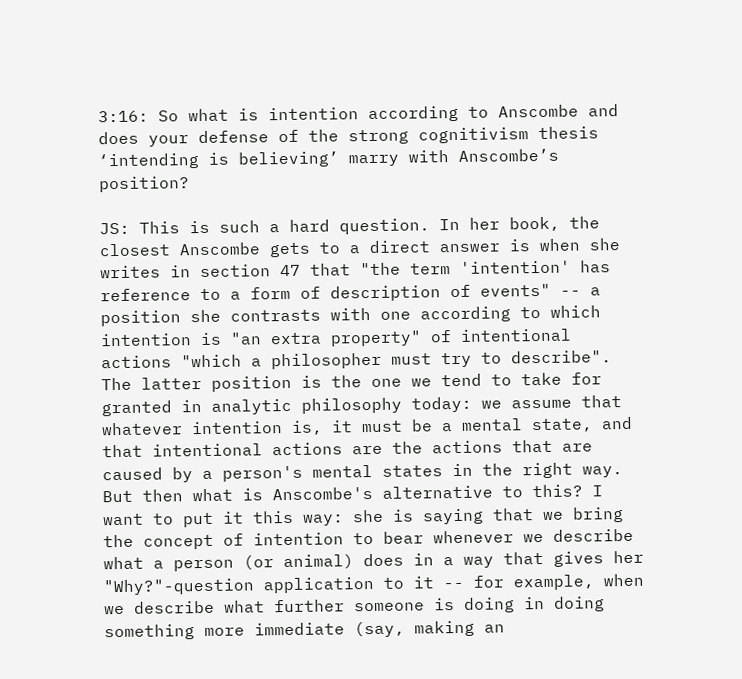3:16: So what is intention according to Anscombe and does your defense of the strong cognitivism thesis ‘intending is believing’ marry with Anscombe’s position?

JS: This is such a hard question. In her book, the closest Anscombe gets to a direct answer is when she writes in section 47 that "the term 'intention' has reference to a form of description of events" -- a position she contrasts with one according to which intention is "an extra property" of intentional actions "which a philosopher must try to describe". The latter position is the one we tend to take for granted in analytic philosophy today: we assume that whatever intention is, it must be a mental state, and that intentional actions are the actions that are caused by a person's mental states in the right way. But then what is Anscombe's alternative to this? I want to put it this way: she is saying that we bring the concept of intention to bear whenever we describe what a person (or animal) does in a way that gives her "Why?"-question application to it -- for example, when we describe what further someone is doing in doing something more immediate (say, making an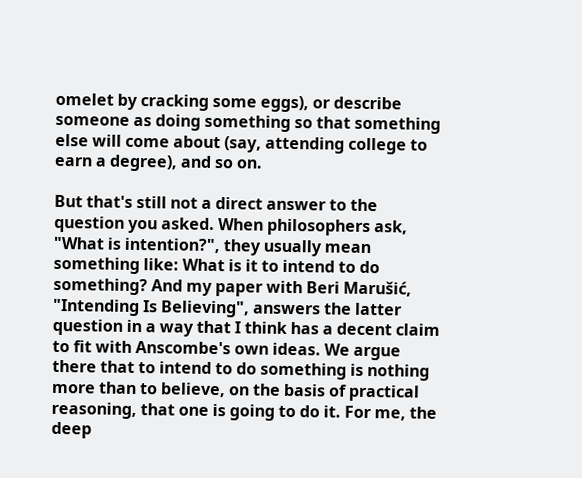omelet by cracking some eggs), or describe someone as doing something so that something else will come about (say, attending college to earn a degree), and so on.

But that's still not a direct answer to the question you asked. When philosophers ask, "What is intention?", they usually mean something like: What is it to intend to do something? And my paper with Beri Marušić, "Intending Is Believing", answers the latter question in a way that I think has a decent claim to fit with Anscombe's own ideas. We argue there that to intend to do something is nothing more than to believe, on the basis of practical reasoning, that one is going to do it. For me, the deep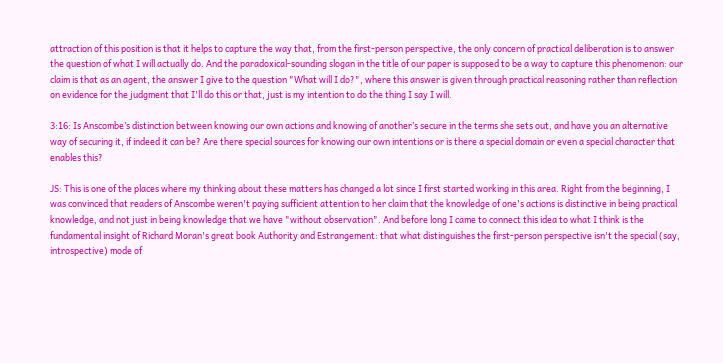attraction of this position is that it helps to capture the way that, from the first-person perspective, the only concern of practical deliberation is to answer the question of what I will actually do. And the paradoxical-sounding slogan in the title of our paper is supposed to be a way to capture this phenomenon: our claim is that as an agent, the answer I give to the question "What will I do?", where this answer is given through practical reasoning rather than reflection on evidence for the judgment that I'll do this or that, just is my intention to do the thing I say I will.

3:16: Is Anscombe’s distinction between knowing our own actions and knowing of another’s secure in the terms she sets out, and have you an alternative way of securing it, if indeed it can be? Are there special sources for knowing our own intentions or is there a special domain or even a special character that enables this?

JS: This is one of the places where my thinking about these matters has changed a lot since I first started working in this area. Right from the beginning, I was convinced that readers of Anscombe weren't paying sufficient attention to her claim that the knowledge of one's actions is distinctive in being practical knowledge, and not just in being knowledge that we have "without observation". And before long I came to connect this idea to what I think is the fundamental insight of Richard Moran's great book Authority and Estrangement: that what distinguishes the first-person perspective isn't the special (say, introspective) mode of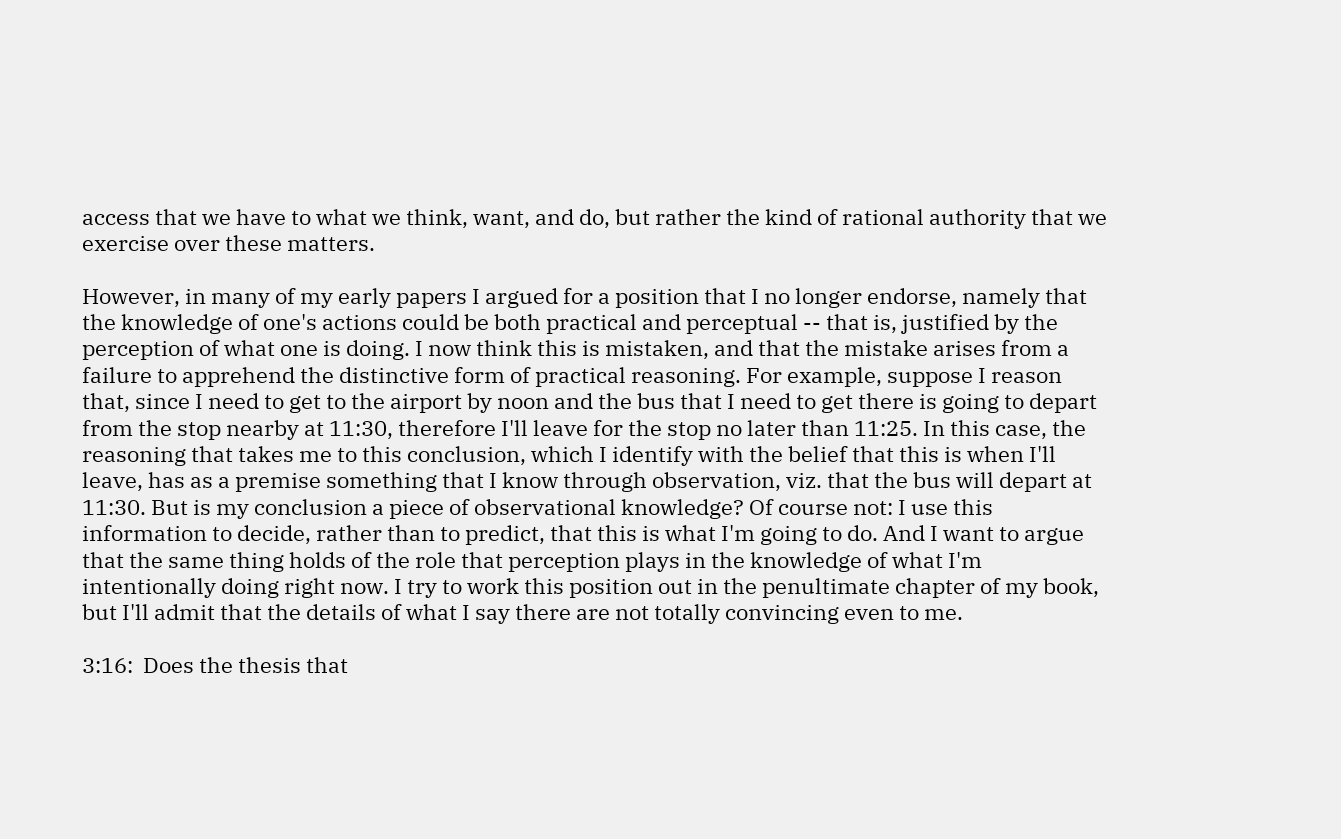access that we have to what we think, want, and do, but rather the kind of rational authority that we exercise over these matters.

However, in many of my early papers I argued for a position that I no longer endorse, namely that the knowledge of one's actions could be both practical and perceptual -- that is, justified by the perception of what one is doing. I now think this is mistaken, and that the mistake arises from a failure to apprehend the distinctive form of practical reasoning. For example, suppose I reason that, since I need to get to the airport by noon and the bus that I need to get there is going to depart from the stop nearby at 11:30, therefore I'll leave for the stop no later than 11:25. In this case, the reasoning that takes me to this conclusion, which I identify with the belief that this is when I'll leave, has as a premise something that I know through observation, viz. that the bus will depart at 11:30. But is my conclusion a piece of observational knowledge? Of course not: I use this information to decide, rather than to predict, that this is what I'm going to do. And I want to argue that the same thing holds of the role that perception plays in the knowledge of what I'm intentionally doing right now. I try to work this position out in the penultimate chapter of my book, but I'll admit that the details of what I say there are not totally convincing even to me.

3:16:  Does the thesis that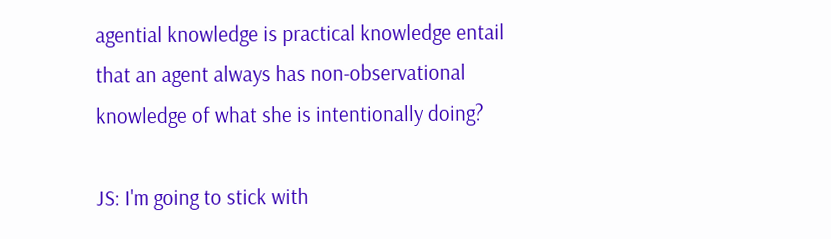agential knowledge is practical knowledge entail that an agent always has non-observational knowledge of what she is intentionally doing?

JS: I'm going to stick with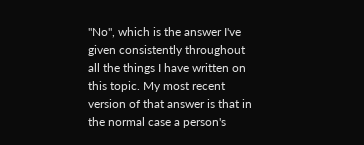"No", which is the answer I've given consistently throughout all the things I have written on this topic. My most recent version of that answer is that in the normal case a person's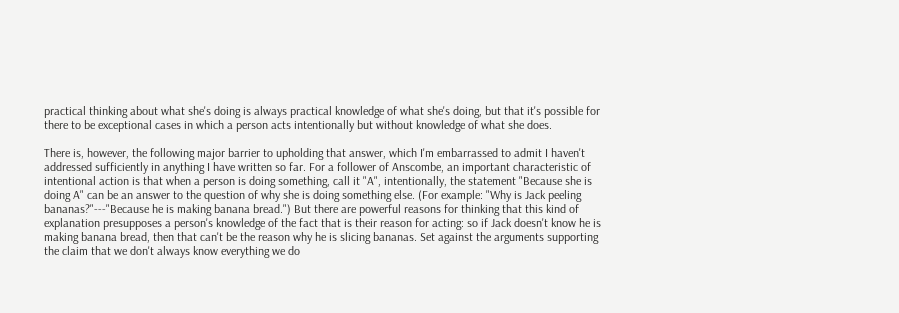practical thinking about what she's doing is always practical knowledge of what she's doing, but that it's possible for there to be exceptional cases in which a person acts intentionally but without knowledge of what she does.

There is, however, the following major barrier to upholding that answer, which I'm embarrassed to admit I haven't addressed sufficiently in anything I have written so far. For a follower of Anscombe, an important characteristic of intentional action is that when a person is doing something, call it "A", intentionally, the statement "Because she is doing A" can be an answer to the question of why she is doing something else. (For example: "Why is Jack peeling bananas?"---"Because he is making banana bread.") But there are powerful reasons for thinking that this kind of explanation presupposes a person's knowledge of the fact that is their reason for acting: so if Jack doesn't know he is making banana bread, then that can't be the reason why he is slicing bananas. Set against the arguments supporting the claim that we don't always know everything we do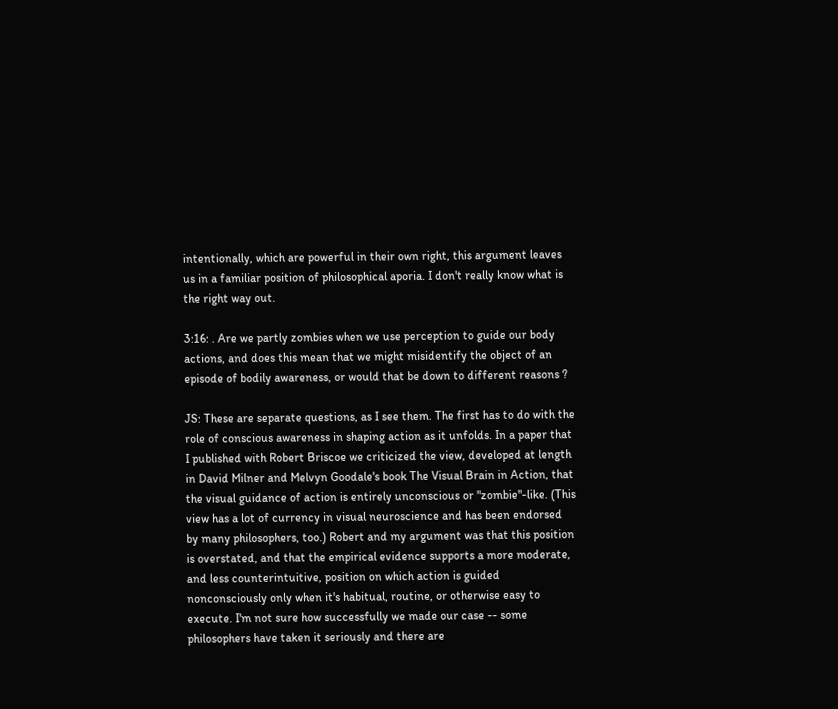intentionally, which are powerful in their own right, this argument leaves us in a familiar position of philosophical aporia. I don't really know what is the right way out.

3:16: . Are we partly zombies when we use perception to guide our body actions, and does this mean that we might misidentify the object of an episode of bodily awareness, or would that be down to different reasons ?

JS: These are separate questions, as I see them. The first has to do with the role of conscious awareness in shaping action as it unfolds. In a paper that I published with Robert Briscoe we criticized the view, developed at length in David Milner and Melvyn Goodale's book The Visual Brain in Action, that the visual guidance of action is entirely unconscious or "zombie"-like. (This view has a lot of currency in visual neuroscience and has been endorsed by many philosophers, too.) Robert and my argument was that this position is overstated, and that the empirical evidence supports a more moderate, and less counterintuitive, position on which action is guided nonconsciously only when it's habitual, routine, or otherwise easy to execute. I'm not sure how successfully we made our case -- some philosophers have taken it seriously and there are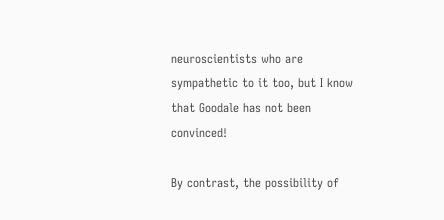neuroscientists who are sympathetic to it too, but I know that Goodale has not been convinced!

By contrast, the possibility of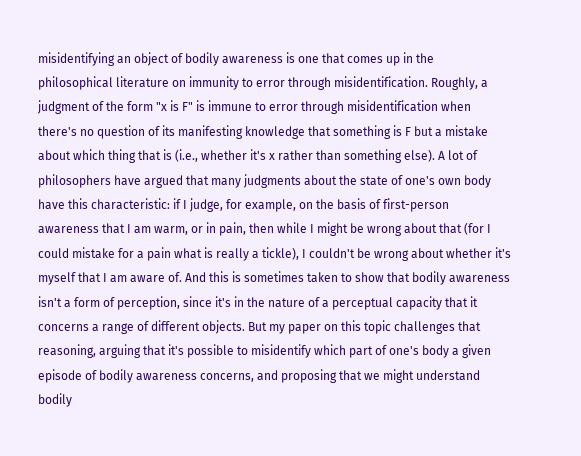misidentifying an object of bodily awareness is one that comes up in the philosophical literature on immunity to error through misidentification. Roughly, a judgment of the form "x is F" is immune to error through misidentification when there's no question of its manifesting knowledge that something is F but a mistake about which thing that is (i.e., whether it's x rather than something else). A lot of philosophers have argued that many judgments about the state of one's own body have this characteristic: if I judge, for example, on the basis of first-person awareness that I am warm, or in pain, then while I might be wrong about that (for I could mistake for a pain what is really a tickle), I couldn't be wrong about whether it's myself that I am aware of. And this is sometimes taken to show that bodily awareness isn't a form of perception, since it's in the nature of a perceptual capacity that it concerns a range of different objects. But my paper on this topic challenges that reasoning, arguing that it's possible to misidentify which part of one's body a given episode of bodily awareness concerns, and proposing that we might understand bodily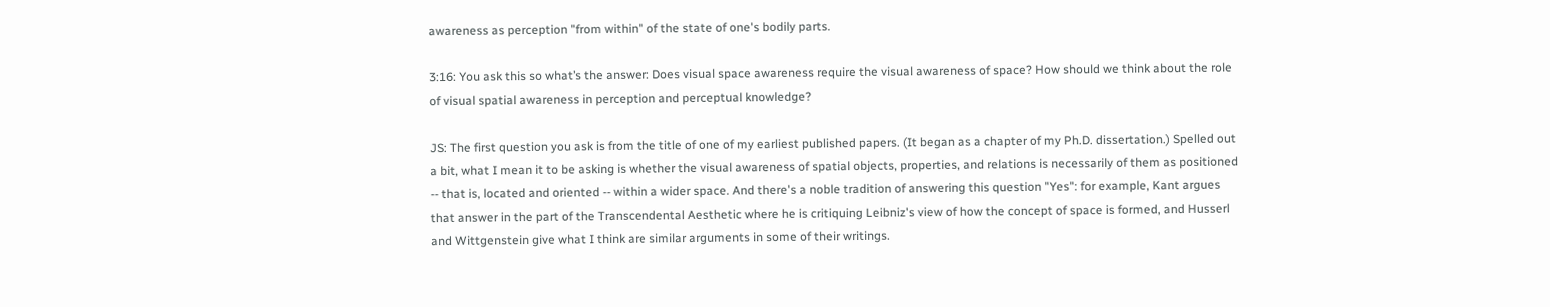awareness as perception "from within" of the state of one's bodily parts.

3:16: You ask this so what’s the answer: Does visual space awareness require the visual awareness of space? How should we think about the role of visual spatial awareness in perception and perceptual knowledge?

JS: The first question you ask is from the title of one of my earliest published papers. (It began as a chapter of my Ph.D. dissertation.) Spelled out a bit, what I mean it to be asking is whether the visual awareness of spatial objects, properties, and relations is necessarily of them as positioned -- that is, located and oriented -- within a wider space. And there's a noble tradition of answering this question "Yes": for example, Kant argues that answer in the part of the Transcendental Aesthetic where he is critiquing Leibniz's view of how the concept of space is formed, and Husserl and Wittgenstein give what I think are similar arguments in some of their writings.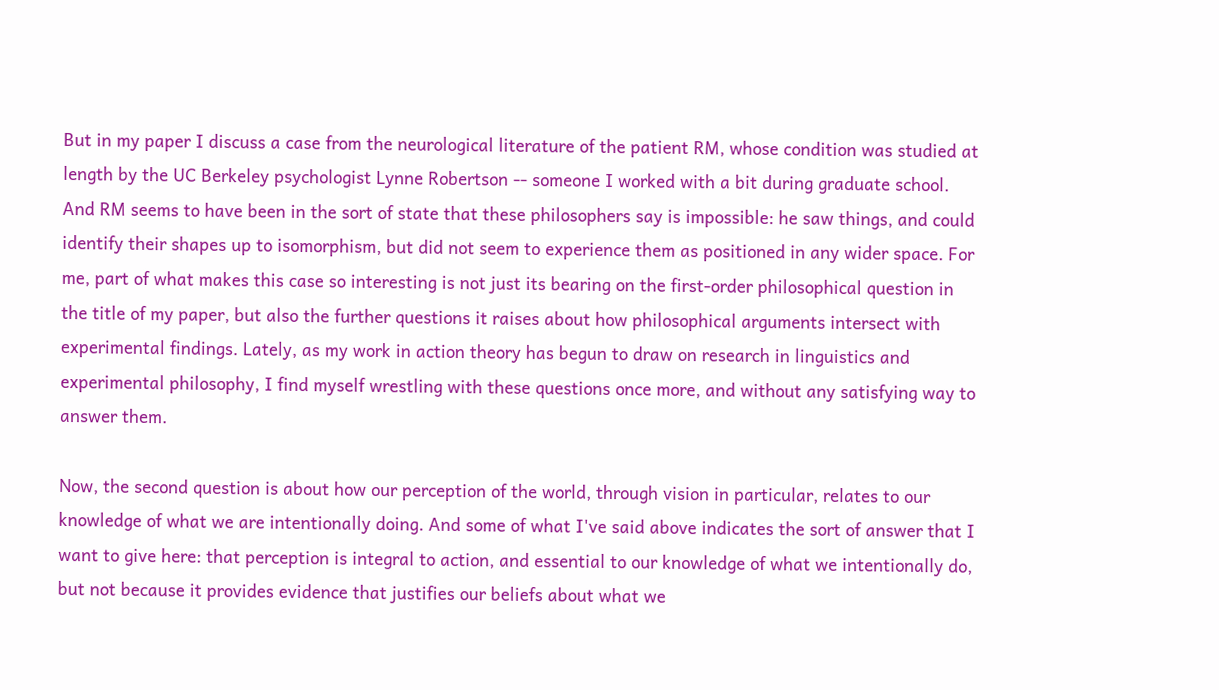But in my paper I discuss a case from the neurological literature of the patient RM, whose condition was studied at length by the UC Berkeley psychologist Lynne Robertson -- someone I worked with a bit during graduate school. And RM seems to have been in the sort of state that these philosophers say is impossible: he saw things, and could identify their shapes up to isomorphism, but did not seem to experience them as positioned in any wider space. For me, part of what makes this case so interesting is not just its bearing on the first-order philosophical question in the title of my paper, but also the further questions it raises about how philosophical arguments intersect with experimental findings. Lately, as my work in action theory has begun to draw on research in linguistics and experimental philosophy, I find myself wrestling with these questions once more, and without any satisfying way to answer them.

Now, the second question is about how our perception of the world, through vision in particular, relates to our knowledge of what we are intentionally doing. And some of what I've said above indicates the sort of answer that I want to give here: that perception is integral to action, and essential to our knowledge of what we intentionally do, but not because it provides evidence that justifies our beliefs about what we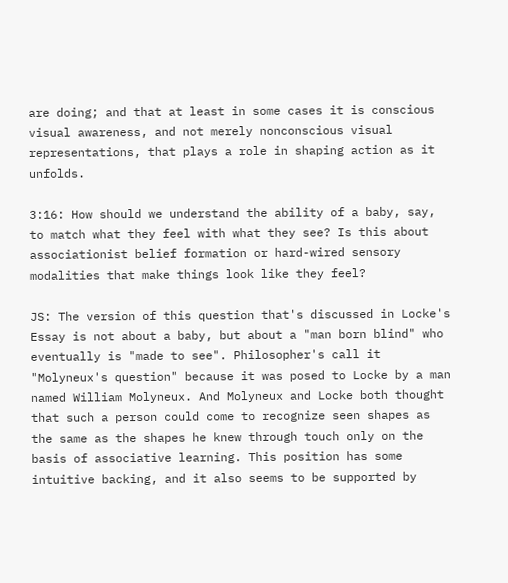are doing; and that at least in some cases it is conscious visual awareness, and not merely nonconscious visual representations, that plays a role in shaping action as it unfolds.

3:16: How should we understand the ability of a baby, say, to match what they feel with what they see? Is this about associationist belief formation or hard-wired sensory modalities that make things look like they feel?

JS: The version of this question that's discussed in Locke's Essay is not about a baby, but about a "man born blind" who eventually is "made to see". Philosopher's call it "Molyneux's question" because it was posed to Locke by a man named William Molyneux. And Molyneux and Locke both thought that such a person could come to recognize seen shapes as the same as the shapes he knew through touch only on the basis of associative learning. This position has some intuitive backing, and it also seems to be supported by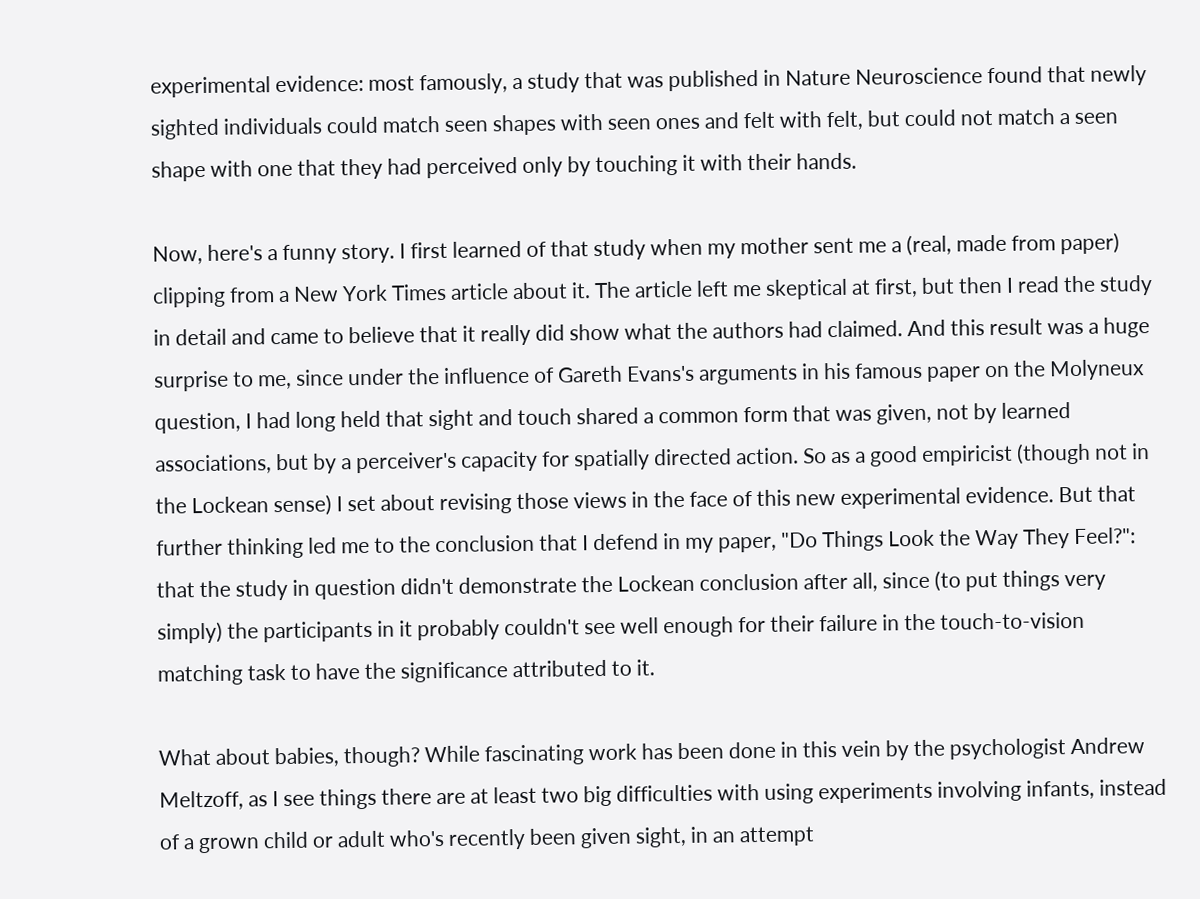experimental evidence: most famously, a study that was published in Nature Neuroscience found that newly sighted individuals could match seen shapes with seen ones and felt with felt, but could not match a seen shape with one that they had perceived only by touching it with their hands.

Now, here's a funny story. I first learned of that study when my mother sent me a (real, made from paper) clipping from a New York Times article about it. The article left me skeptical at first, but then I read the study in detail and came to believe that it really did show what the authors had claimed. And this result was a huge surprise to me, since under the influence of Gareth Evans's arguments in his famous paper on the Molyneux question, I had long held that sight and touch shared a common form that was given, not by learned associations, but by a perceiver's capacity for spatially directed action. So as a good empiricist (though not in the Lockean sense) I set about revising those views in the face of this new experimental evidence. But that further thinking led me to the conclusion that I defend in my paper, "Do Things Look the Way They Feel?": that the study in question didn't demonstrate the Lockean conclusion after all, since (to put things very simply) the participants in it probably couldn't see well enough for their failure in the touch-to-vision matching task to have the significance attributed to it.

What about babies, though? While fascinating work has been done in this vein by the psychologist Andrew Meltzoff, as I see things there are at least two big difficulties with using experiments involving infants, instead of a grown child or adult who's recently been given sight, in an attempt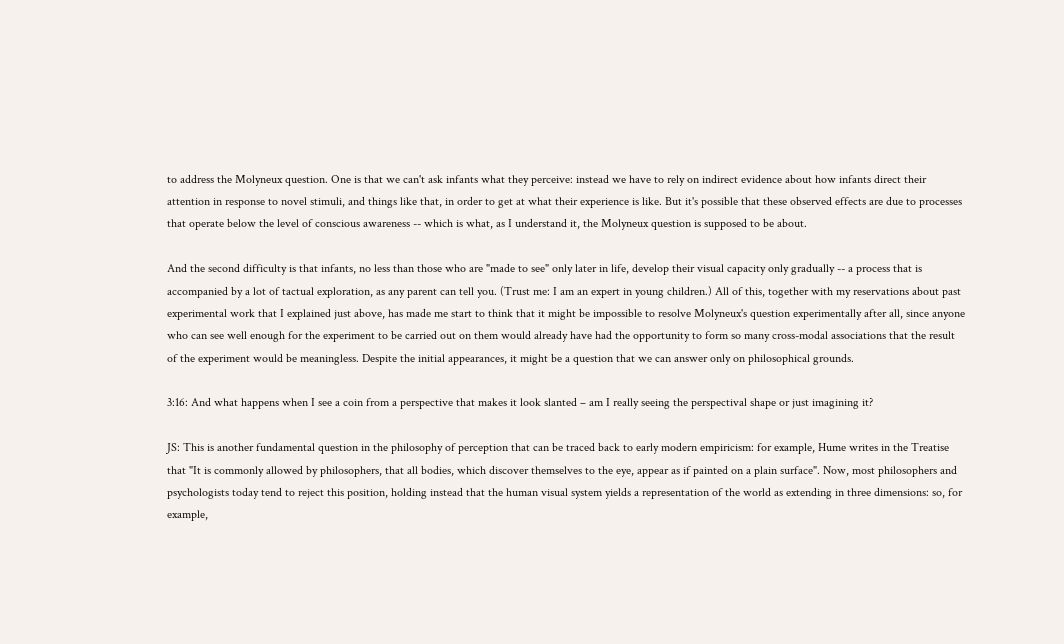to address the Molyneux question. One is that we can't ask infants what they perceive: instead we have to rely on indirect evidence about how infants direct their attention in response to novel stimuli, and things like that, in order to get at what their experience is like. But it's possible that these observed effects are due to processes that operate below the level of conscious awareness -- which is what, as I understand it, the Molyneux question is supposed to be about.

And the second difficulty is that infants, no less than those who are "made to see" only later in life, develop their visual capacity only gradually -- a process that is accompanied by a lot of tactual exploration, as any parent can tell you. (Trust me: I am an expert in young children.) All of this, together with my reservations about past experimental work that I explained just above, has made me start to think that it might be impossible to resolve Molyneux's question experimentally after all, since anyone who can see well enough for the experiment to be carried out on them would already have had the opportunity to form so many cross-modal associations that the result of the experiment would be meaningless. Despite the initial appearances, it might be a question that we can answer only on philosophical grounds.

3:16: And what happens when I see a coin from a perspective that makes it look slanted – am I really seeing the perspectival shape or just imagining it?

JS: This is another fundamental question in the philosophy of perception that can be traced back to early modern empiricism: for example, Hume writes in the Treatise that "It is commonly allowed by philosophers, that all bodies, which discover themselves to the eye, appear as if painted on a plain surface". Now, most philosophers and psychologists today tend to reject this position, holding instead that the human visual system yields a representation of the world as extending in three dimensions: so, for example,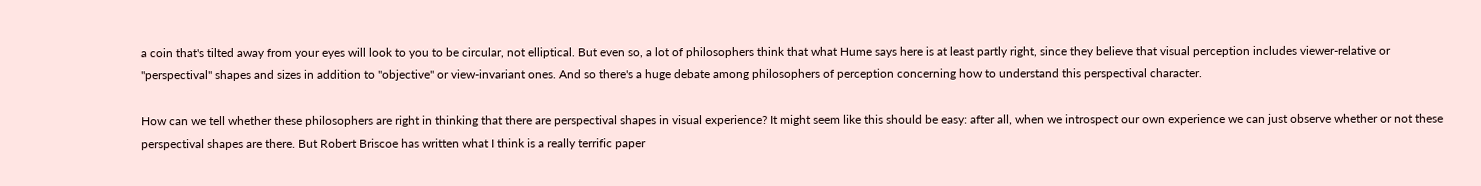a coin that's tilted away from your eyes will look to you to be circular, not elliptical. But even so, a lot of philosophers think that what Hume says here is at least partly right, since they believe that visual perception includes viewer-relative or "perspectival" shapes and sizes in addition to "objective" or view-invariant ones. And so there's a huge debate among philosophers of perception concerning how to understand this perspectival character.

How can we tell whether these philosophers are right in thinking that there are perspectival shapes in visual experience? It might seem like this should be easy: after all, when we introspect our own experience we can just observe whether or not these perspectival shapes are there. But Robert Briscoe has written what I think is a really terrific paper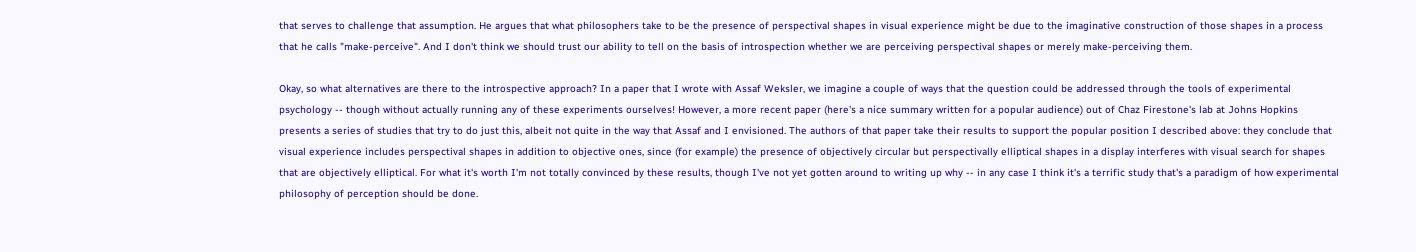that serves to challenge that assumption. He argues that what philosophers take to be the presence of perspectival shapes in visual experience might be due to the imaginative construction of those shapes in a process that he calls "make-perceive". And I don't think we should trust our ability to tell on the basis of introspection whether we are perceiving perspectival shapes or merely make-perceiving them.

Okay, so what alternatives are there to the introspective approach? In a paper that I wrote with Assaf Weksler, we imagine a couple of ways that the question could be addressed through the tools of experimental psychology -- though without actually running any of these experiments ourselves! However, a more recent paper (here's a nice summary written for a popular audience) out of Chaz Firestone's lab at Johns Hopkins presents a series of studies that try to do just this, albeit not quite in the way that Assaf and I envisioned. The authors of that paper take their results to support the popular position I described above: they conclude that visual experience includes perspectival shapes in addition to objective ones, since (for example) the presence of objectively circular but perspectivally elliptical shapes in a display interferes with visual search for shapes that are objectively elliptical. For what it's worth I'm not totally convinced by these results, though I've not yet gotten around to writing up why -- in any case I think it's a terrific study that's a paradigm of how experimental philosophy of perception should be done.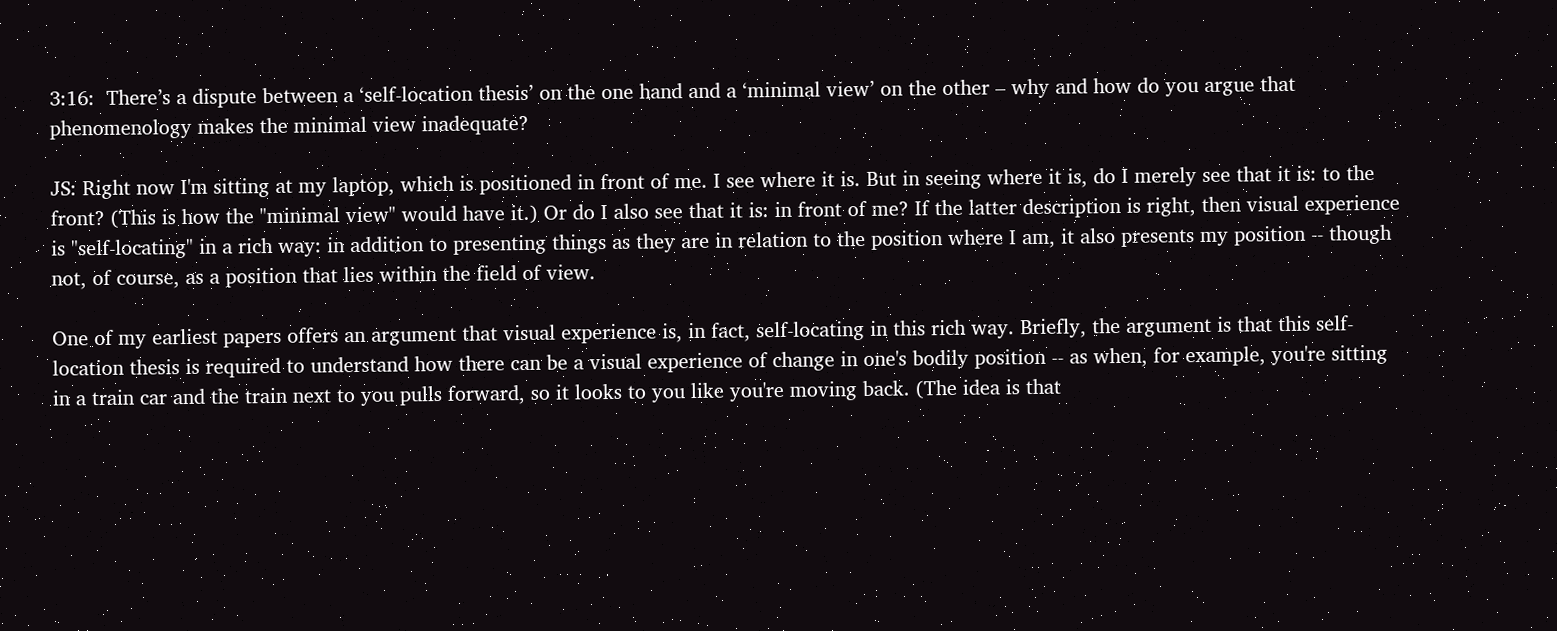3:16:  There’s a dispute between a ‘self-location thesis’ on the one hand and a ‘minimal view’ on the other – why and how do you argue that phenomenology makes the minimal view inadequate?

JS: Right now I'm sitting at my laptop, which is positioned in front of me. I see where it is. But in seeing where it is, do I merely see that it is: to the front? (This is how the "minimal view" would have it.) Or do I also see that it is: in front of me? If the latter description is right, then visual experience is "self-locating" in a rich way: in addition to presenting things as they are in relation to the position where I am, it also presents my position -- though not, of course, as a position that lies within the field of view.

One of my earliest papers offers an argument that visual experience is, in fact, self-locating in this rich way. Briefly, the argument is that this self-location thesis is required to understand how there can be a visual experience of change in one's bodily position -- as when, for example, you're sitting in a train car and the train next to you pulls forward, so it looks to you like you're moving back. (The idea is that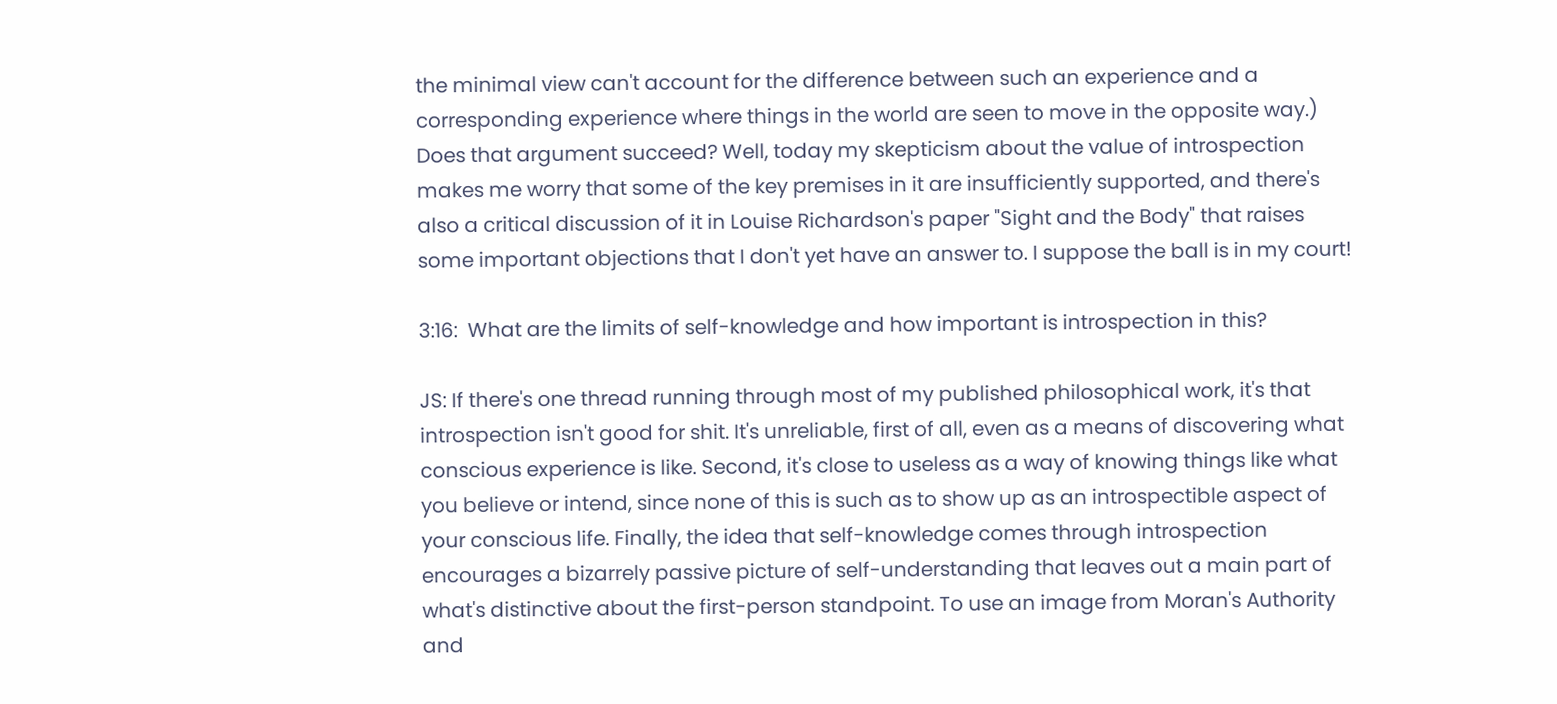the minimal view can't account for the difference between such an experience and a corresponding experience where things in the world are seen to move in the opposite way.) Does that argument succeed? Well, today my skepticism about the value of introspection makes me worry that some of the key premises in it are insufficiently supported, and there's also a critical discussion of it in Louise Richardson's paper "Sight and the Body" that raises some important objections that I don't yet have an answer to. I suppose the ball is in my court!

3:16:  What are the limits of self-knowledge and how important is introspection in this?

JS: If there's one thread running through most of my published philosophical work, it's that introspection isn't good for shit. It's unreliable, first of all, even as a means of discovering what conscious experience is like. Second, it's close to useless as a way of knowing things like what you believe or intend, since none of this is such as to show up as an introspectible aspect of your conscious life. Finally, the idea that self-knowledge comes through introspection encourages a bizarrely passive picture of self-understanding that leaves out a main part of what's distinctive about the first-person standpoint. To use an image from Moran's Authority and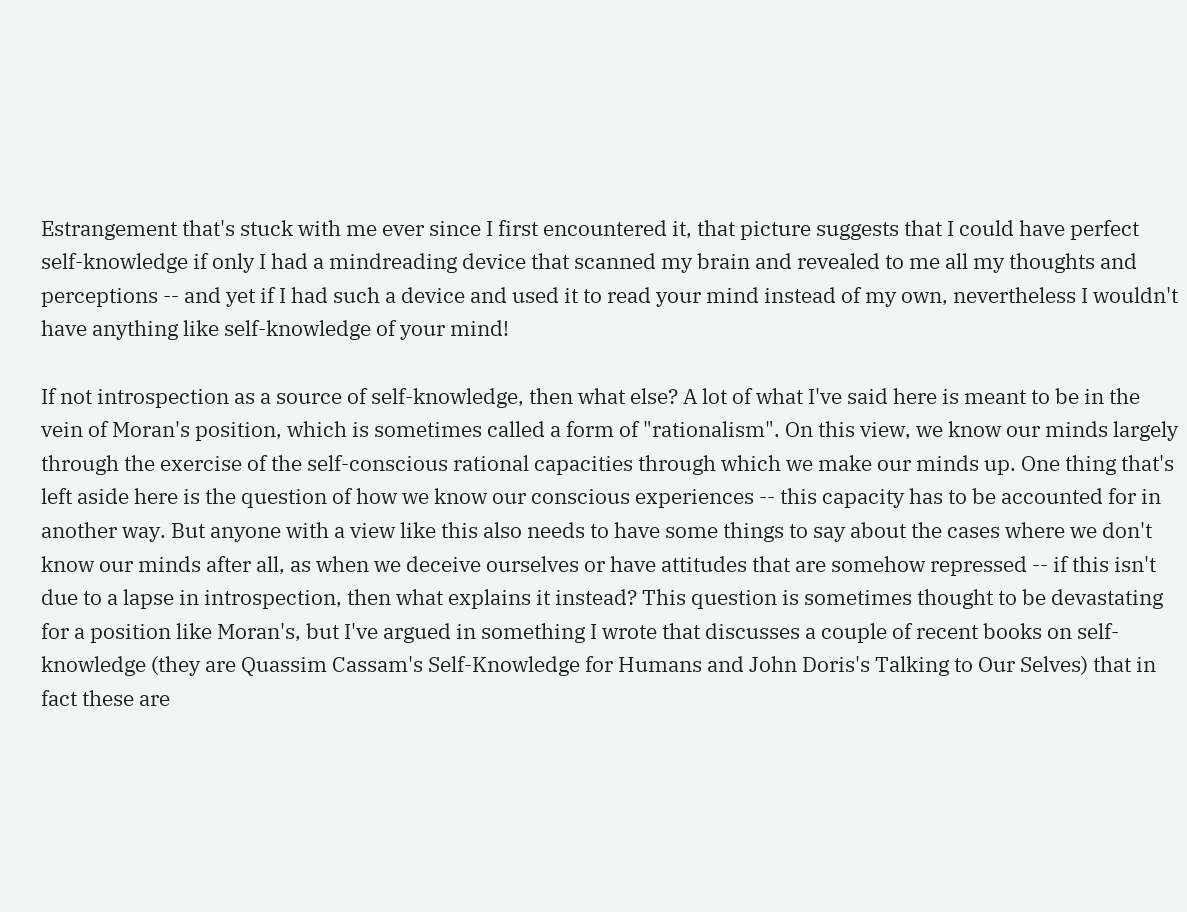Estrangement that's stuck with me ever since I first encountered it, that picture suggests that I could have perfect self-knowledge if only I had a mindreading device that scanned my brain and revealed to me all my thoughts and perceptions -- and yet if I had such a device and used it to read your mind instead of my own, nevertheless I wouldn't have anything like self-knowledge of your mind!

If not introspection as a source of self-knowledge, then what else? A lot of what I've said here is meant to be in the vein of Moran's position, which is sometimes called a form of "rationalism". On this view, we know our minds largely through the exercise of the self-conscious rational capacities through which we make our minds up. One thing that's left aside here is the question of how we know our conscious experiences -- this capacity has to be accounted for in another way. But anyone with a view like this also needs to have some things to say about the cases where we don't know our minds after all, as when we deceive ourselves or have attitudes that are somehow repressed -- if this isn't due to a lapse in introspection, then what explains it instead? This question is sometimes thought to be devastating for a position like Moran's, but I've argued in something I wrote that discusses a couple of recent books on self-knowledge (they are Quassim Cassam's Self-Knowledge for Humans and John Doris's Talking to Our Selves) that in fact these are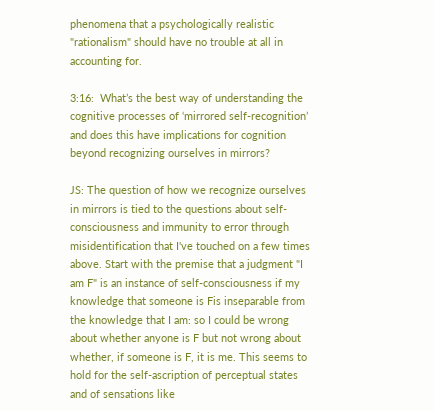phenomena that a psychologically realistic "rationalism" should have no trouble at all in accounting for.

3:16:  What’s the best way of understanding the cognitive processes of ‘mirrored self-recognition’ and does this have implications for cognition beyond recognizing ourselves in mirrors?

JS: The question of how we recognize ourselves in mirrors is tied to the questions about self-consciousness and immunity to error through misidentification that I've touched on a few times above. Start with the premise that a judgment "I am F" is an instance of self-consciousness if my knowledge that someone is Fis inseparable from the knowledge that I am: so I could be wrong about whether anyone is F but not wrong about whether, if someone is F, it is me. This seems to hold for the self-ascription of perceptual states and of sensations like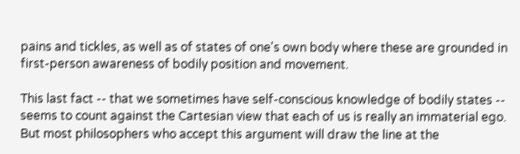pains and tickles, as well as of states of one's own body where these are grounded in first-person awareness of bodily position and movement.

This last fact -- that we sometimes have self-conscious knowledge of bodily states -- seems to count against the Cartesian view that each of us is really an immaterial ego. But most philosophers who accept this argument will draw the line at the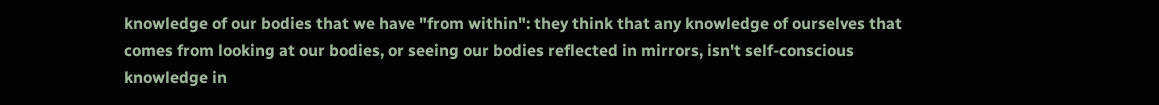knowledge of our bodies that we have "from within": they think that any knowledge of ourselves that comes from looking at our bodies, or seeing our bodies reflected in mirrors, isn't self-conscious knowledge in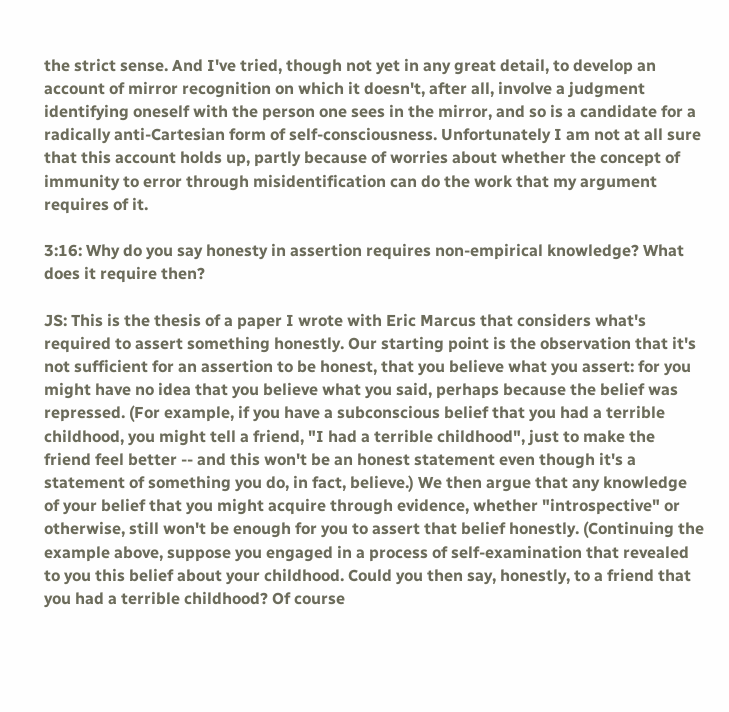the strict sense. And I've tried, though not yet in any great detail, to develop an account of mirror recognition on which it doesn't, after all, involve a judgment identifying oneself with the person one sees in the mirror, and so is a candidate for a radically anti-Cartesian form of self-consciousness. Unfortunately I am not at all sure that this account holds up, partly because of worries about whether the concept of immunity to error through misidentification can do the work that my argument requires of it.

3:16: Why do you say honesty in assertion requires non-empirical knowledge? What does it require then?

JS: This is the thesis of a paper I wrote with Eric Marcus that considers what's required to assert something honestly. Our starting point is the observation that it's not sufficient for an assertion to be honest, that you believe what you assert: for you might have no idea that you believe what you said, perhaps because the belief was repressed. (For example, if you have a subconscious belief that you had a terrible childhood, you might tell a friend, "I had a terrible childhood", just to make the friend feel better -- and this won't be an honest statement even though it's a statement of something you do, in fact, believe.) We then argue that any knowledge of your belief that you might acquire through evidence, whether "introspective" or otherwise, still won't be enough for you to assert that belief honestly. (Continuing the example above, suppose you engaged in a process of self-examination that revealed to you this belief about your childhood. Could you then say, honestly, to a friend that you had a terrible childhood? Of course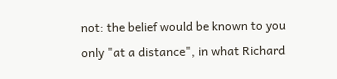not: the belief would be known to you only "at a distance", in what Richard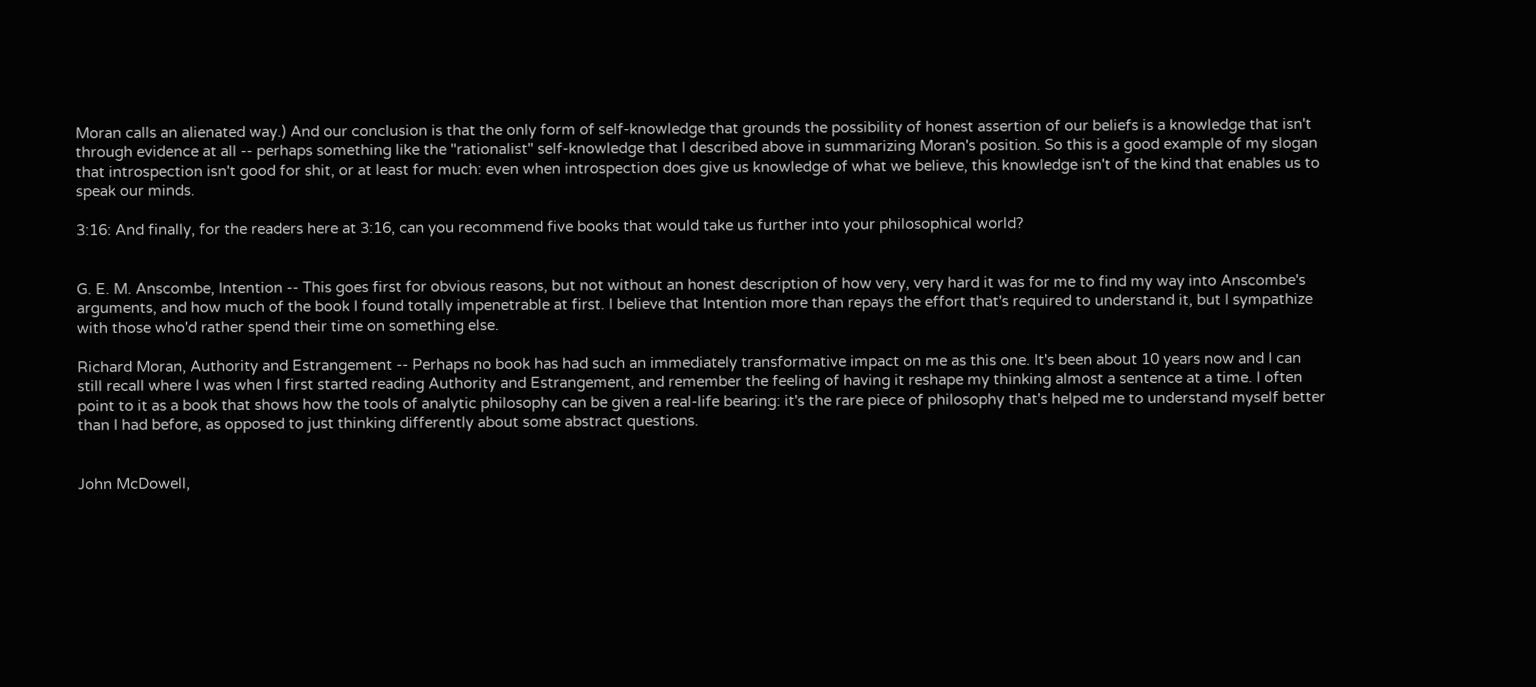Moran calls an alienated way.) And our conclusion is that the only form of self-knowledge that grounds the possibility of honest assertion of our beliefs is a knowledge that isn't through evidence at all -- perhaps something like the "rationalist" self-knowledge that I described above in summarizing Moran's position. So this is a good example of my slogan that introspection isn't good for shit, or at least for much: even when introspection does give us knowledge of what we believe, this knowledge isn't of the kind that enables us to speak our minds.

3:16: And finally, for the readers here at 3:16, can you recommend five books that would take us further into your philosophical world?


G. E. M. Anscombe, Intention -- This goes first for obvious reasons, but not without an honest description of how very, very hard it was for me to find my way into Anscombe's arguments, and how much of the book I found totally impenetrable at first. I believe that Intention more than repays the effort that's required to understand it, but I sympathize with those who'd rather spend their time on something else.

Richard Moran, Authority and Estrangement -- Perhaps no book has had such an immediately transformative impact on me as this one. It's been about 10 years now and I can still recall where I was when I first started reading Authority and Estrangement, and remember the feeling of having it reshape my thinking almost a sentence at a time. I often point to it as a book that shows how the tools of analytic philosophy can be given a real-life bearing: it's the rare piece of philosophy that's helped me to understand myself better than I had before, as opposed to just thinking differently about some abstract questions.


John McDowell,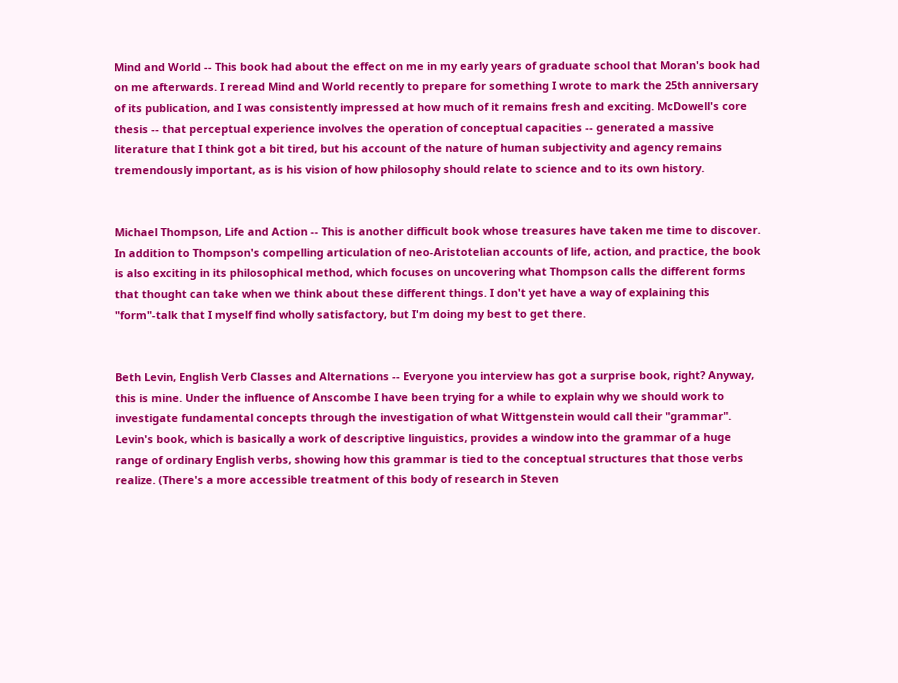Mind and World -- This book had about the effect on me in my early years of graduate school that Moran's book had on me afterwards. I reread Mind and World recently to prepare for something I wrote to mark the 25th anniversary of its publication, and I was consistently impressed at how much of it remains fresh and exciting. McDowell's core thesis -- that perceptual experience involves the operation of conceptual capacities -- generated a massive literature that I think got a bit tired, but his account of the nature of human subjectivity and agency remains tremendously important, as is his vision of how philosophy should relate to science and to its own history.


Michael Thompson, Life and Action -- This is another difficult book whose treasures have taken me time to discover. In addition to Thompson's compelling articulation of neo-Aristotelian accounts of life, action, and practice, the book is also exciting in its philosophical method, which focuses on uncovering what Thompson calls the different forms that thought can take when we think about these different things. I don't yet have a way of explaining this "form"-talk that I myself find wholly satisfactory, but I'm doing my best to get there.


Beth Levin, English Verb Classes and Alternations -- Everyone you interview has got a surprise book, right? Anyway, this is mine. Under the influence of Anscombe I have been trying for a while to explain why we should work to investigate fundamental concepts through the investigation of what Wittgenstein would call their "grammar". Levin's book, which is basically a work of descriptive linguistics, provides a window into the grammar of a huge range of ordinary English verbs, showing how this grammar is tied to the conceptual structures that those verbs realize. (There's a more accessible treatment of this body of research in Steven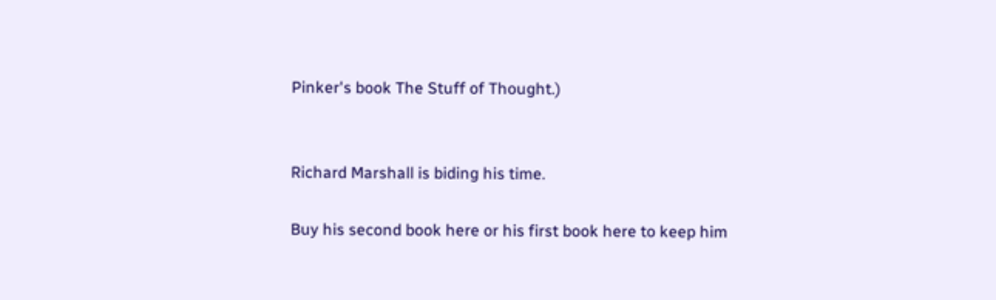Pinker's book The Stuff of Thought.)


Richard Marshall is biding his time.

Buy his second book here or his first book here to keep him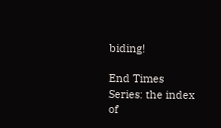biding!

End Times Series: the index of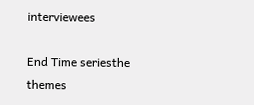interviewees

End Time seriesthe themes